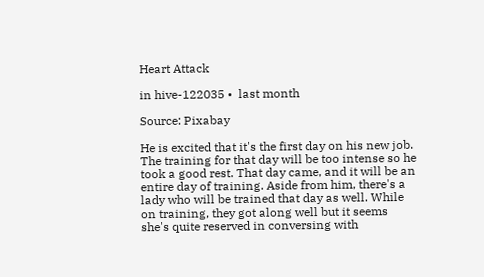Heart Attack

in hive-122035 •  last month

Source: Pixabay

He is excited that it's the first day on his new job. The training for that day will be too intense so he took a good rest. That day came, and it will be an entire day of training. Aside from him, there's a lady who will be trained that day as well. While on training, they got along well but it seems she's quite reserved in conversing with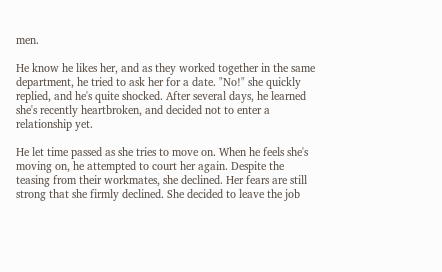men.

He know he likes her, and as they worked together in the same department, he tried to ask her for a date. "No!" she quickly replied, and he's quite shocked. After several days, he learned she's recently heartbroken, and decided not to enter a relationship yet.

He let time passed as she tries to move on. When he feels she's moving on, he attempted to court her again. Despite the teasing from their workmates, she declined. Her fears are still strong that she firmly declined. She decided to leave the job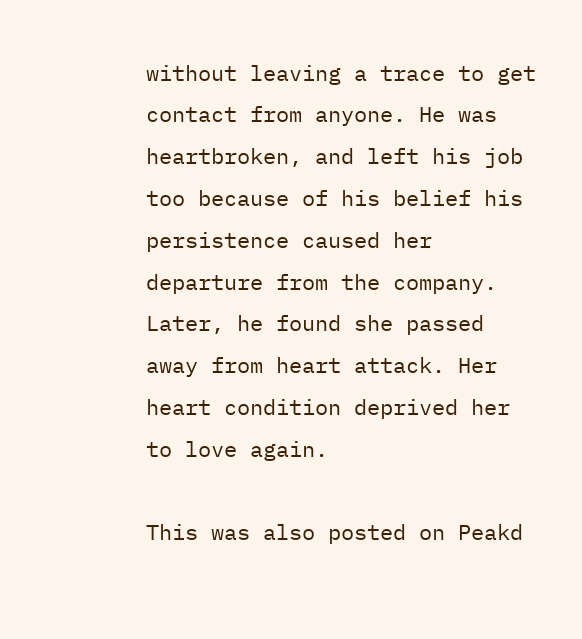without leaving a trace to get contact from anyone. He was heartbroken, and left his job too because of his belief his persistence caused her departure from the company. Later, he found she passed away from heart attack. Her heart condition deprived her to love again.

This was also posted on Peakd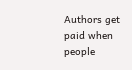Authors get paid when people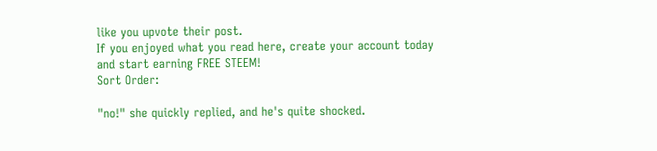like you upvote their post.
If you enjoyed what you read here, create your account today and start earning FREE STEEM!
Sort Order:

"no!" she quickly replied, and he's quite shocked.